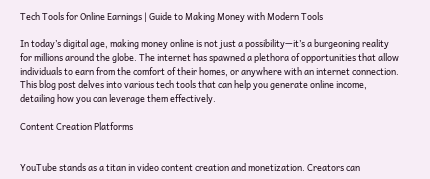Tech Tools for Online Earnings | Guide to Making Money with Modern Tools

In today’s digital age, making money online is not just a possibility—it’s a burgeoning reality for millions around the globe. The internet has spawned a plethora of opportunities that allow individuals to earn from the comfort of their homes, or anywhere with an internet connection. This blog post delves into various tech tools that can help you generate online income, detailing how you can leverage them effectively.

Content Creation Platforms


YouTube stands as a titan in video content creation and monetization. Creators can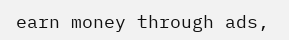earn money through ads,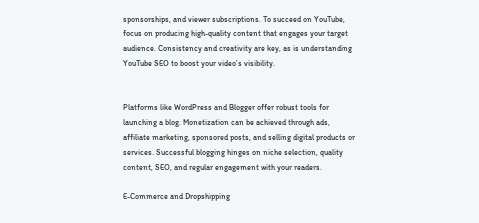sponsorships, and viewer subscriptions. To succeed on YouTube, focus on producing high-quality content that engages your target audience. Consistency and creativity are key, as is understanding YouTube SEO to boost your video’s visibility.


Platforms like WordPress and Blogger offer robust tools for launching a blog. Monetization can be achieved through ads, affiliate marketing, sponsored posts, and selling digital products or services. Successful blogging hinges on niche selection, quality content, SEO, and regular engagement with your readers.

E-Commerce and Dropshipping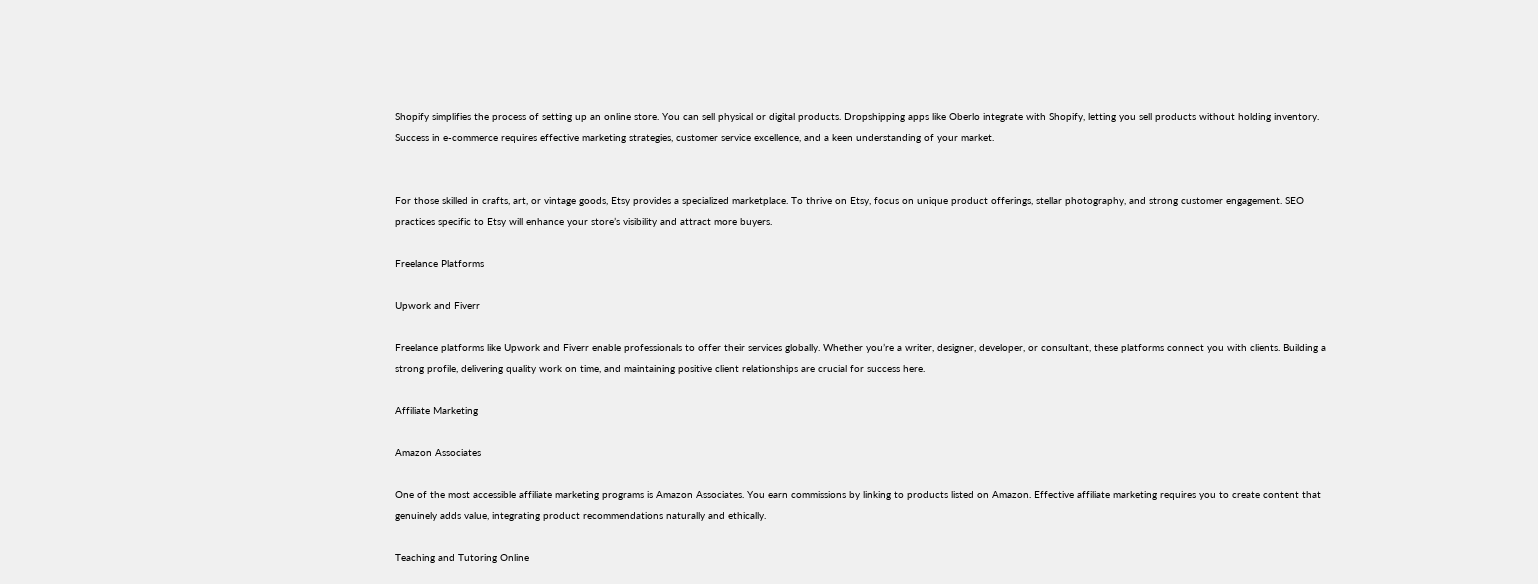Shopify simplifies the process of setting up an online store. You can sell physical or digital products. Dropshipping apps like Oberlo integrate with Shopify, letting you sell products without holding inventory. Success in e-commerce requires effective marketing strategies, customer service excellence, and a keen understanding of your market.


For those skilled in crafts, art, or vintage goods, Etsy provides a specialized marketplace. To thrive on Etsy, focus on unique product offerings, stellar photography, and strong customer engagement. SEO practices specific to Etsy will enhance your store’s visibility and attract more buyers.

Freelance Platforms

Upwork and Fiverr

Freelance platforms like Upwork and Fiverr enable professionals to offer their services globally. Whether you’re a writer, designer, developer, or consultant, these platforms connect you with clients. Building a strong profile, delivering quality work on time, and maintaining positive client relationships are crucial for success here.

Affiliate Marketing

Amazon Associates

One of the most accessible affiliate marketing programs is Amazon Associates. You earn commissions by linking to products listed on Amazon. Effective affiliate marketing requires you to create content that genuinely adds value, integrating product recommendations naturally and ethically.

Teaching and Tutoring Online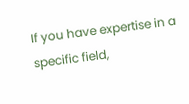If you have expertise in a specific field,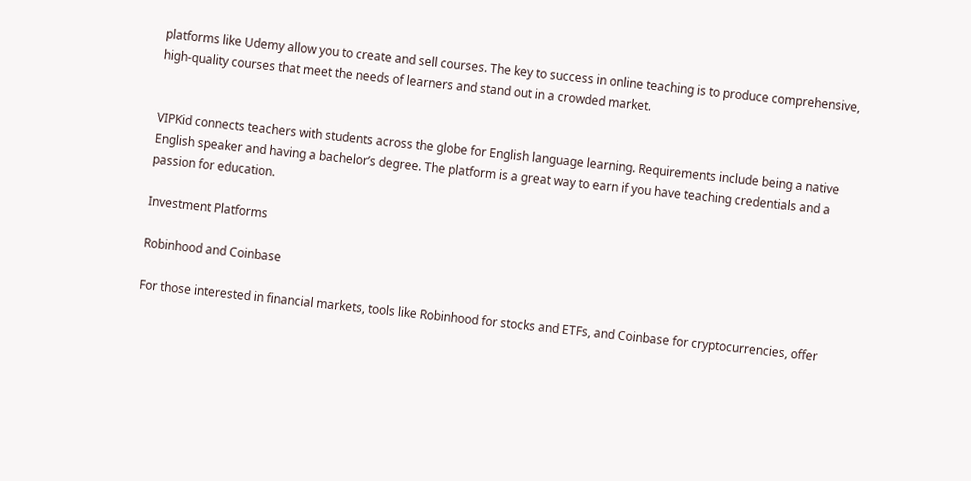platforms like Udemy allow you to create and sell courses. The key to success in online teaching is to produce comprehensive, high-quality courses that meet the needs of learners and stand out in a crowded market.


VIPKid connects teachers with students across the globe for English language learning. Requirements include being a native English speaker and having a bachelor’s degree. The platform is a great way to earn if you have teaching credentials and a passion for education.

Investment Platforms

Robinhood and Coinbase

For those interested in financial markets, tools like Robinhood for stocks and ETFs, and Coinbase for cryptocurrencies, offer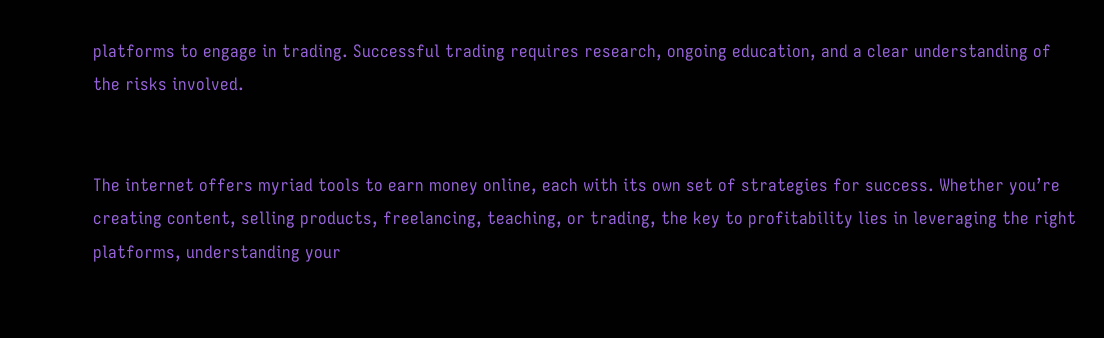platforms to engage in trading. Successful trading requires research, ongoing education, and a clear understanding of the risks involved.


The internet offers myriad tools to earn money online, each with its own set of strategies for success. Whether you’re creating content, selling products, freelancing, teaching, or trading, the key to profitability lies in leveraging the right platforms, understanding your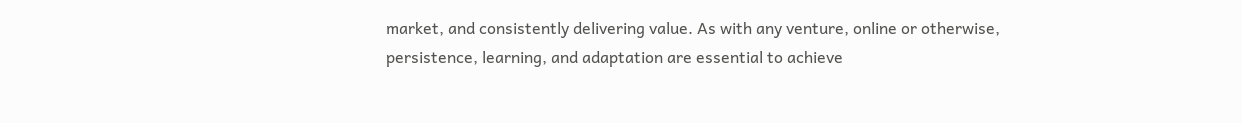market, and consistently delivering value. As with any venture, online or otherwise, persistence, learning, and adaptation are essential to achieve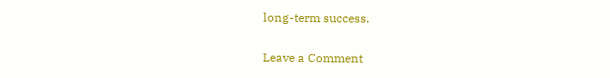long-term success.

Leave a Comment